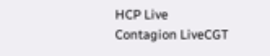HCP Live
Contagion LiveCGT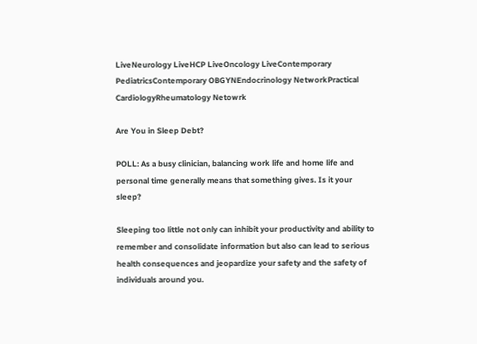LiveNeurology LiveHCP LiveOncology LiveContemporary PediatricsContemporary OBGYNEndocrinology NetworkPractical CardiologyRheumatology Netowrk

Are You in Sleep Debt?

POLL: As a busy clinician, balancing work life and home life and personal time generally means that something gives. Is it your sleep?

Sleeping too little not only can inhibit your productivity and ability to remember and consolidate information but also can lead to serious health consequences and jeopardize your safety and the safety of individuals around you.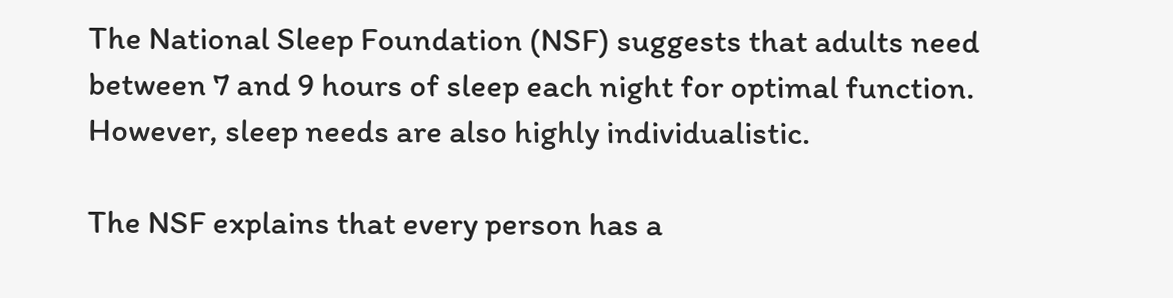The National Sleep Foundation (NSF) suggests that adults need between 7 and 9 hours of sleep each night for optimal function. However, sleep needs are also highly individualistic.

The NSF explains that every person has a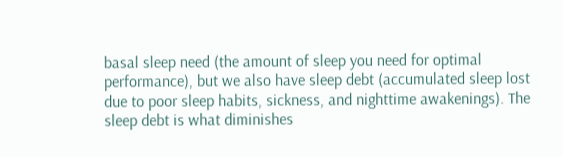basal sleep need (the amount of sleep you need for optimal performance), but we also have sleep debt (accumulated sleep lost due to poor sleep habits, sickness, and nighttime awakenings). The sleep debt is what diminishes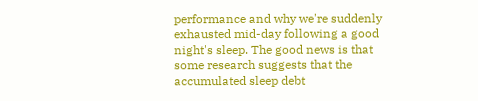performance and why we're suddenly exhausted mid-day following a good night's sleep. The good news is that some research suggests that the accumulated sleep debt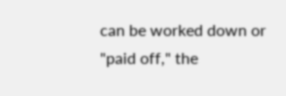can be worked down or "paid off," the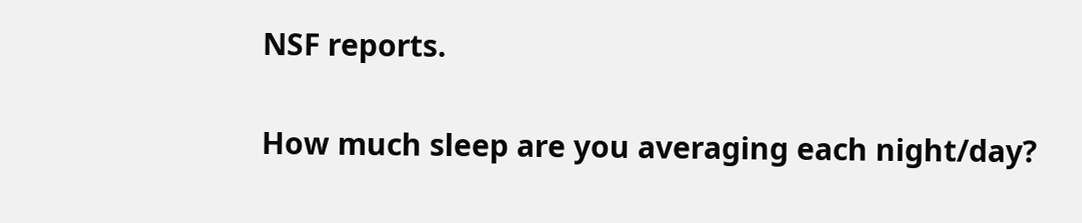NSF reports.


How much sleep are you averaging each night/day?